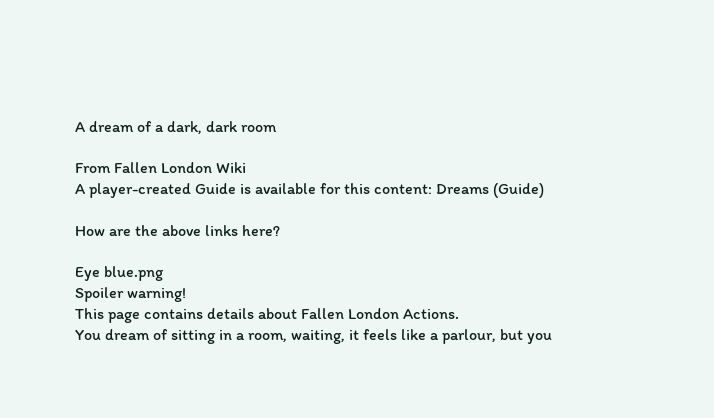A dream of a dark, dark room

From Fallen London Wiki
A player-created Guide is available for this content: Dreams (Guide)

How are the above links here?

Eye blue.png
Spoiler warning!
This page contains details about Fallen London Actions.
You dream of sitting in a room, waiting, it feels like a parlour, but you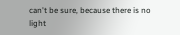can't be sure, because there is no light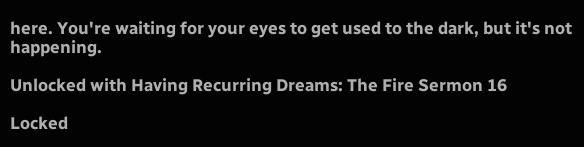here. You're waiting for your eyes to get used to the dark, but it's not happening.

Unlocked with Having Recurring Dreams: The Fire Sermon 16

Locked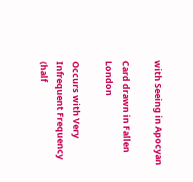with Seeing in Apocyan

Card drawn in Fallen London

Occurs with Very Infrequent Frequency (half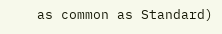as common as Standard)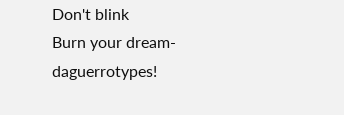Don't blink
Burn your dream-daguerrotypes!